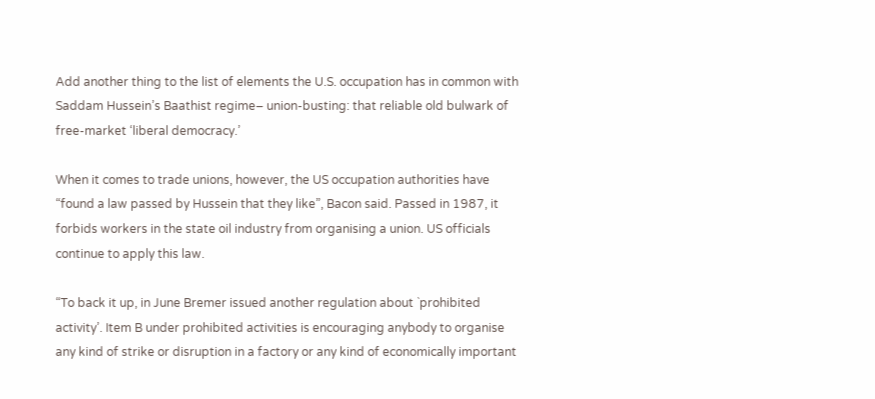Add another thing to the list of elements the U.S. occupation has in common with Saddam Hussein’s Baathist regime– union-busting: that reliable old bulwark of free-market ‘liberal democracy.’

When it comes to trade unions, however, the US occupation authorities have “found a law passed by Hussein that they like”, Bacon said. Passed in 1987, it forbids workers in the state oil industry from organising a union. US officials continue to apply this law.

“To back it up, in June Bremer issued another regulation about `prohibited activity’. Item B under prohibited activities is encouraging anybody to organise any kind of strike or disruption in a factory or any kind of economically important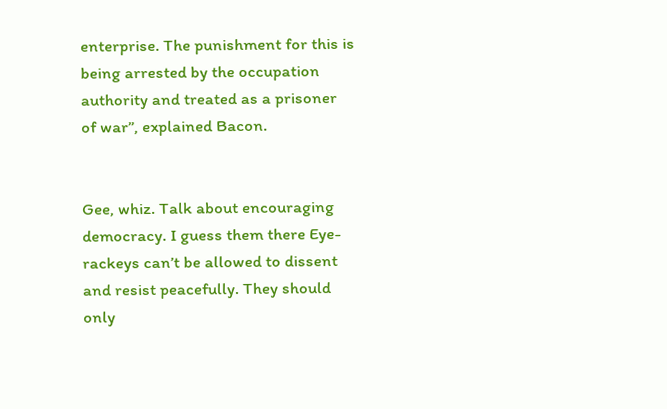enterprise. The punishment for this is being arrested by the occupation authority and treated as a prisoner of war”, explained Bacon.


Gee, whiz. Talk about encouraging democracy. I guess them there Eye-rackeys can’t be allowed to dissent and resist peacefully. They should only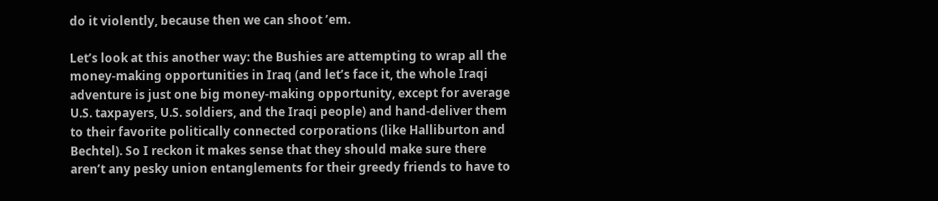do it violently, because then we can shoot ’em.

Let’s look at this another way: the Bushies are attempting to wrap all the money-making opportunities in Iraq (and let’s face it, the whole Iraqi adventure is just one big money-making opportunity, except for average U.S. taxpayers, U.S. soldiers, and the Iraqi people) and hand-deliver them to their favorite politically connected corporations (like Halliburton and Bechtel). So I reckon it makes sense that they should make sure there aren’t any pesky union entanglements for their greedy friends to have to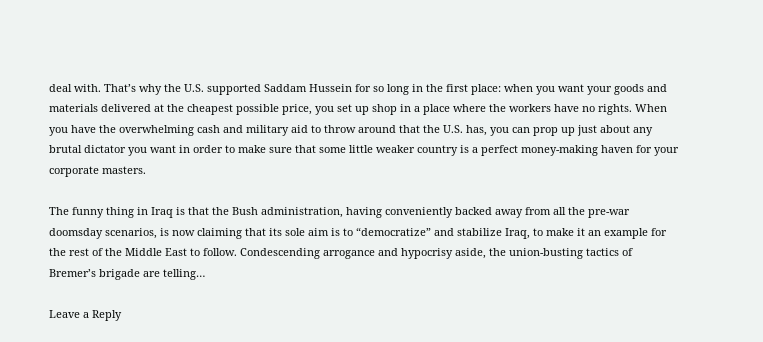deal with. That’s why the U.S. supported Saddam Hussein for so long in the first place: when you want your goods and materials delivered at the cheapest possible price, you set up shop in a place where the workers have no rights. When you have the overwhelming cash and military aid to throw around that the U.S. has, you can prop up just about any brutal dictator you want in order to make sure that some little weaker country is a perfect money-making haven for your corporate masters.

The funny thing in Iraq is that the Bush administration, having conveniently backed away from all the pre-war doomsday scenarios, is now claiming that its sole aim is to “democratize” and stabilize Iraq, to make it an example for the rest of the Middle East to follow. Condescending arrogance and hypocrisy aside, the union-busting tactics of Bremer’s brigade are telling…

Leave a Reply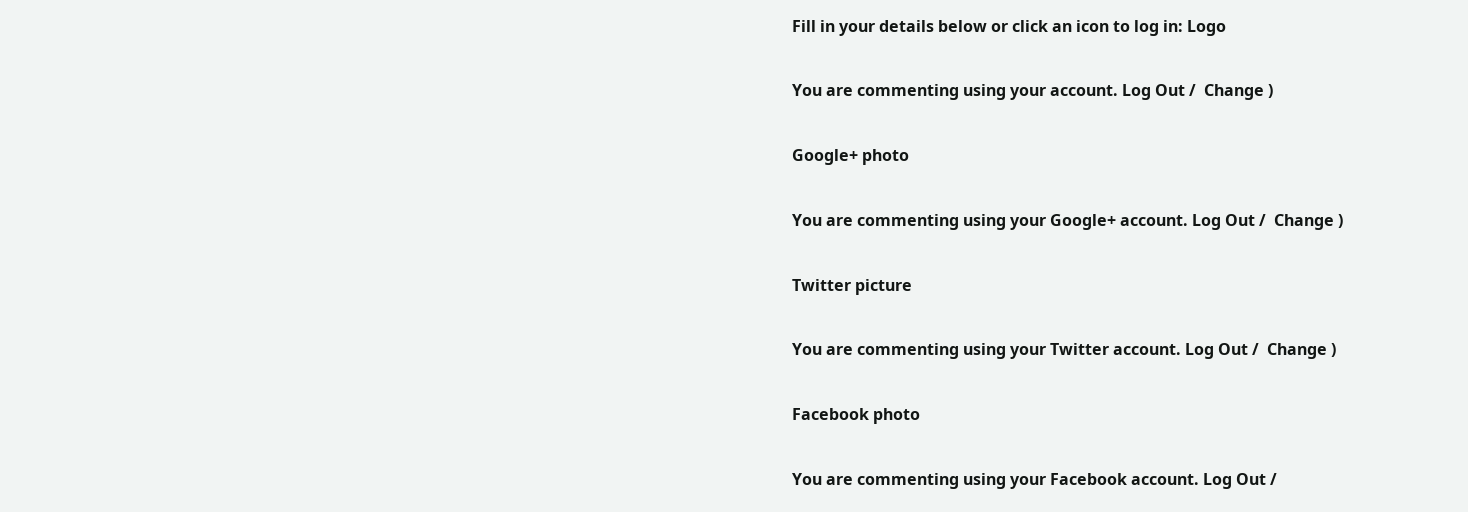Fill in your details below or click an icon to log in: Logo

You are commenting using your account. Log Out /  Change )

Google+ photo

You are commenting using your Google+ account. Log Out /  Change )

Twitter picture

You are commenting using your Twitter account. Log Out /  Change )

Facebook photo

You are commenting using your Facebook account. Log Out /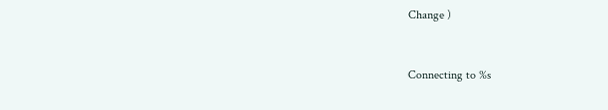Change )


Connecting to %s